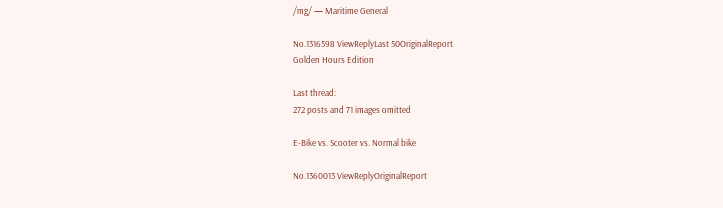/mg/ — Maritime General

No.1316598 ViewReplyLast 50OriginalReport
Golden Hours Edition

Last thread:
272 posts and 71 images omitted

E-Bike vs. Scooter vs. Normal bike

No.1360013 ViewReplyOriginalReport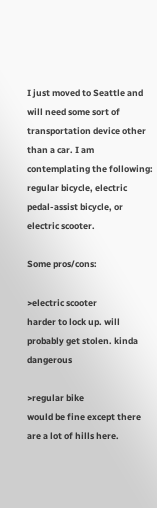I just moved to Seattle and will need some sort of transportation device other than a car. I am contemplating the following: regular bicycle, electric pedal-assist bicycle, or electric scooter.

Some pros/cons:

>electric scooter
harder to lock up. will probably get stolen. kinda dangerous

>regular bike
would be fine except there are a lot of hills here.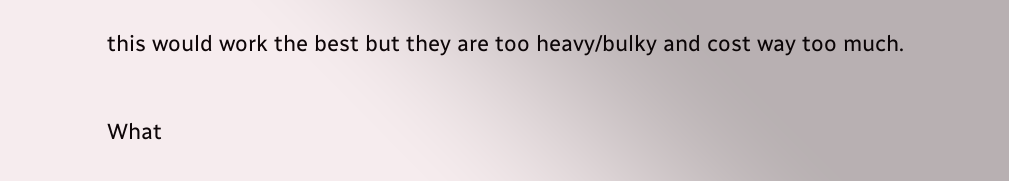this would work the best but they are too heavy/bulky and cost way too much.

What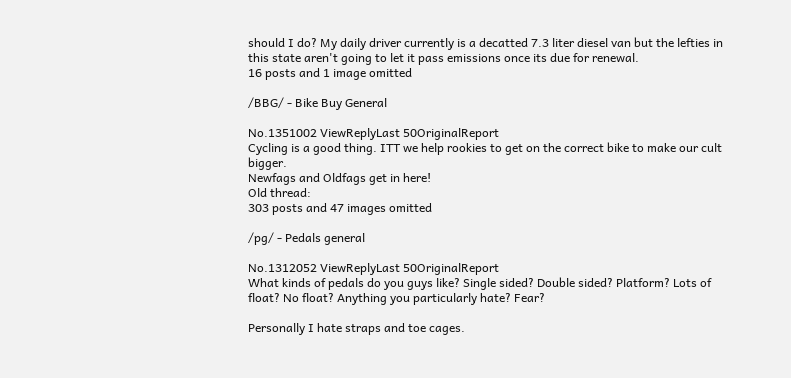should I do? My daily driver currently is a decatted 7.3 liter diesel van but the lefties in this state aren't going to let it pass emissions once its due for renewal.
16 posts and 1 image omitted

/BBG/ - Bike Buy General

No.1351002 ViewReplyLast 50OriginalReport
Cycling is a good thing. ITT we help rookies to get on the correct bike to make our cult bigger.
Newfags and Oldfags get in here!
Old thread:
303 posts and 47 images omitted

/pg/ - Pedals general

No.1312052 ViewReplyLast 50OriginalReport
What kinds of pedals do you guys like? Single sided? Double sided? Platform? Lots of float? No float? Anything you particularly hate? Fear?

Personally I hate straps and toe cages.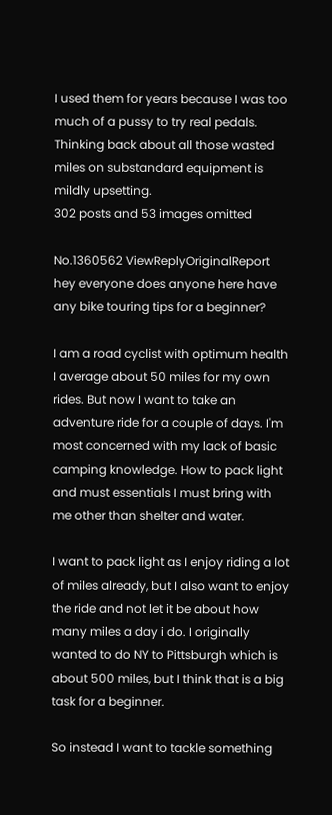I used them for years because I was too much of a pussy to try real pedals. Thinking back about all those wasted miles on substandard equipment is mildly upsetting.
302 posts and 53 images omitted

No.1360562 ViewReplyOriginalReport
hey everyone does anyone here have any bike touring tips for a beginner?

I am a road cyclist with optimum health I average about 50 miles for my own rides. But now I want to take an adventure ride for a couple of days. I'm most concerned with my lack of basic camping knowledge. How to pack light and must essentials I must bring with me other than shelter and water.

I want to pack light as I enjoy riding a lot of miles already, but I also want to enjoy the ride and not let it be about how many miles a day i do. I originally wanted to do NY to Pittsburgh which is about 500 miles, but I think that is a big task for a beginner.

So instead I want to tackle something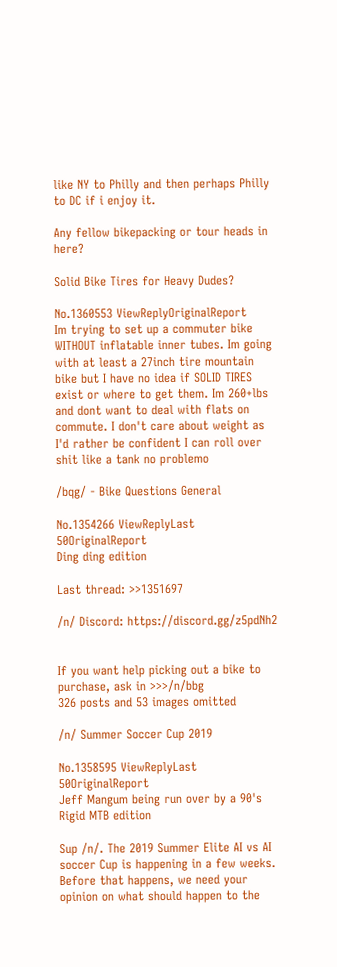like NY to Philly and then perhaps Philly to DC if i enjoy it.

Any fellow bikepacking or tour heads in here?

Solid Bike Tires for Heavy Dudes?

No.1360553 ViewReplyOriginalReport
Im trying to set up a commuter bike WITHOUT inflatable inner tubes. Im going with at least a 27inch tire mountain bike but I have no idea if SOLID TIRES exist or where to get them. Im 260+lbs and dont want to deal with flats on commute. I don't care about weight as I'd rather be confident I can roll over shit like a tank no problemo

/bqg/ - Bike Questions General

No.1354266 ViewReplyLast 50OriginalReport
Ding ding edition

Last thread: >>1351697

/n/ Discord: https://discord.gg/z5pdNh2


If you want help picking out a bike to purchase, ask in >>>/n/bbg
326 posts and 53 images omitted

/n/ Summer Soccer Cup 2019

No.1358595 ViewReplyLast 50OriginalReport
Jeff Mangum being run over by a 90's Rigid MTB edition

Sup /n/. The 2019 Summer Elite AI vs AI soccer Cup is happening in a few weeks. Before that happens, we need your opinion on what should happen to the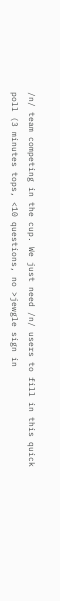/n/ team competing in the cup. We just need /n/ users to fill in this quick poll (3 minutes tops, <10 questions, no >jewgle sign in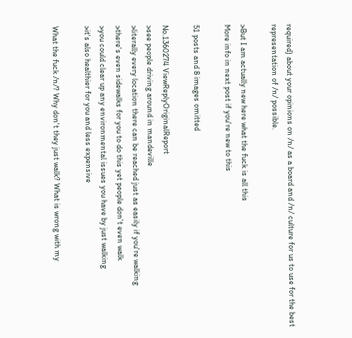required) about your opinions on /n/ as a board and /n/ culture for us to use for the best representation of /n/ possible.

>But I am actually new here what the fuck is all this
More info in next post if you're new to this

51 posts and 8 images omitted

No.1360274 ViewReplyOriginalReport
>see people driving around in mandeville
>literally every location there can be reached just as easily if you're walking
>there's even sidewalks for you to do this yet people don't even walk
>you could clear up any environmental issues you have by just walking
>it's also healthier for you and less expensive

What the fuck /n/? Why don't they just walk? What is wrong with my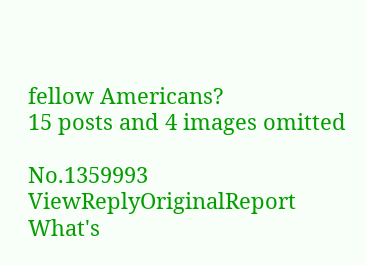fellow Americans?
15 posts and 4 images omitted

No.1359993 ViewReplyOriginalReport
What's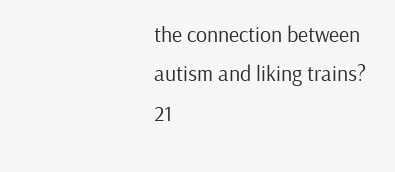the connection between autism and liking trains?
21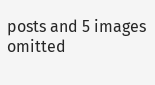posts and 5 images omitted